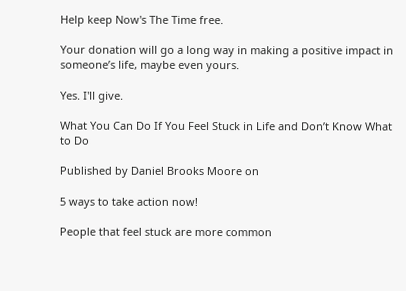Help keep Now's The Time free.

Your donation will go a long way in making a positive impact in someone’s life, maybe even yours.

Yes. I'll give.

What You Can Do If You Feel Stuck in Life and Don’t Know What to Do

Published by Daniel Brooks Moore on

5 ways to take action now!

People that feel stuck are more common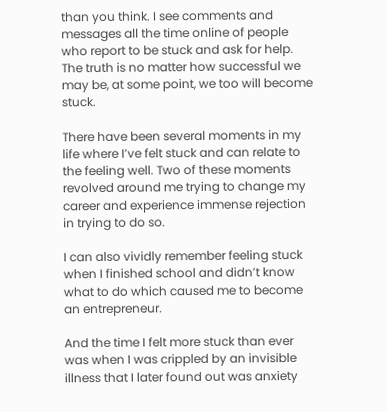than you think. I see comments and messages all the time online of people who report to be stuck and ask for help. The truth is no matter how successful we may be, at some point, we too will become stuck.

There have been several moments in my life where I’ve felt stuck and can relate to the feeling well. Two of these moments revolved around me trying to change my career and experience immense rejection in trying to do so.

I can also vividly remember feeling stuck when I finished school and didn’t know what to do which caused me to become an entrepreneur.

And the time I felt more stuck than ever was when I was crippled by an invisible illness that I later found out was anxiety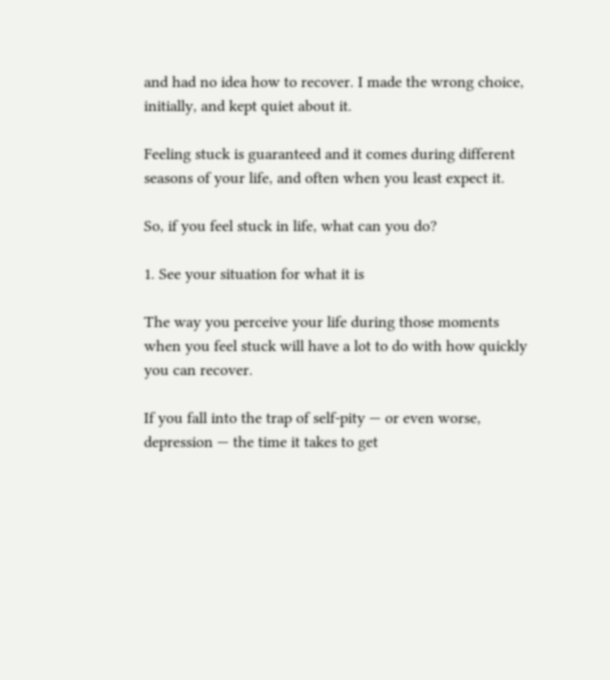and had no idea how to recover. I made the wrong choice, initially, and kept quiet about it.

Feeling stuck is guaranteed and it comes during different seasons of your life, and often when you least expect it.

So, if you feel stuck in life, what can you do?

1. See your situation for what it is

The way you perceive your life during those moments when you feel stuck will have a lot to do with how quickly you can recover.

If you fall into the trap of self-pity — or even worse, depression — the time it takes to get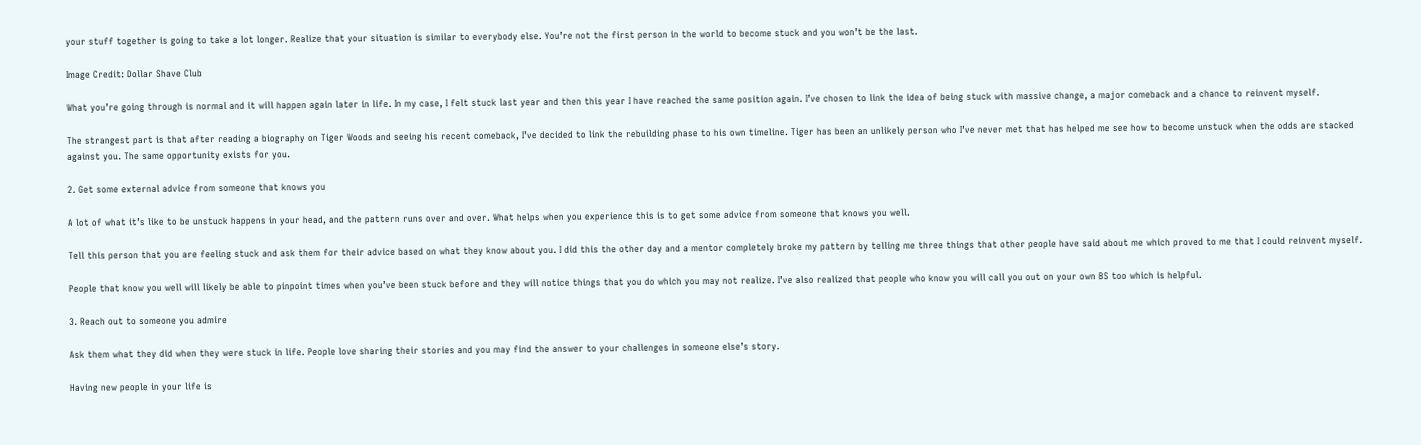your stuff together is going to take a lot longer. Realize that your situation is similar to everybody else. You’re not the first person in the world to become stuck and you won’t be the last.

Image Credit: Dollar Shave Club

What you’re going through is normal and it will happen again later in life. In my case, I felt stuck last year and then this year I have reached the same position again. I’ve chosen to link the idea of being stuck with massive change, a major comeback and a chance to reinvent myself.

The strangest part is that after reading a biography on Tiger Woods and seeing his recent comeback, I’ve decided to link the rebuilding phase to his own timeline. Tiger has been an unlikely person who I’ve never met that has helped me see how to become unstuck when the odds are stacked against you. The same opportunity exists for you.

2. Get some external advice from someone that knows you

A lot of what it’s like to be unstuck happens in your head, and the pattern runs over and over. What helps when you experience this is to get some advice from someone that knows you well.

Tell this person that you are feeling stuck and ask them for their advice based on what they know about you. I did this the other day and a mentor completely broke my pattern by telling me three things that other people have said about me which proved to me that I could reinvent myself.

People that know you well will likely be able to pinpoint times when you’ve been stuck before and they will notice things that you do which you may not realize. I’ve also realized that people who know you will call you out on your own BS too which is helpful.

3. Reach out to someone you admire

Ask them what they did when they were stuck in life. People love sharing their stories and you may find the answer to your challenges in someone else’s story.

Having new people in your life is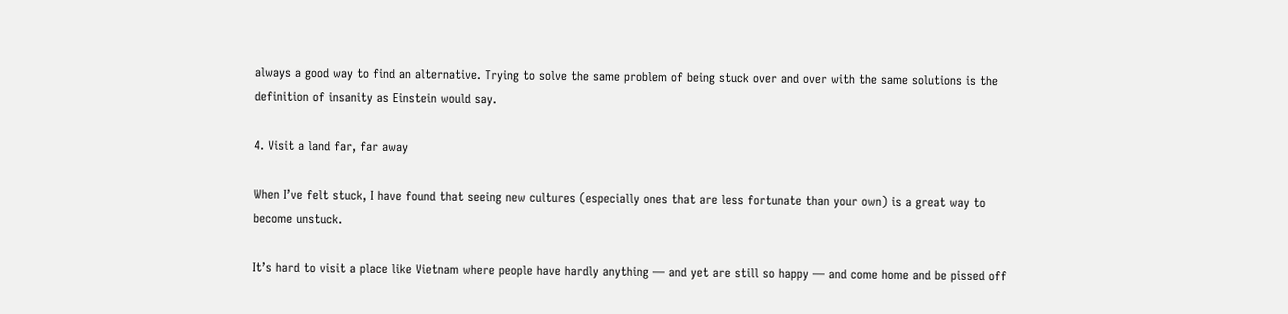always a good way to find an alternative. Trying to solve the same problem of being stuck over and over with the same solutions is the definition of insanity as Einstein would say.

4. Visit a land far, far away

When I’ve felt stuck, I have found that seeing new cultures (especially ones that are less fortunate than your own) is a great way to become unstuck.

It’s hard to visit a place like Vietnam where people have hardly anything — and yet are still so happy — and come home and be pissed off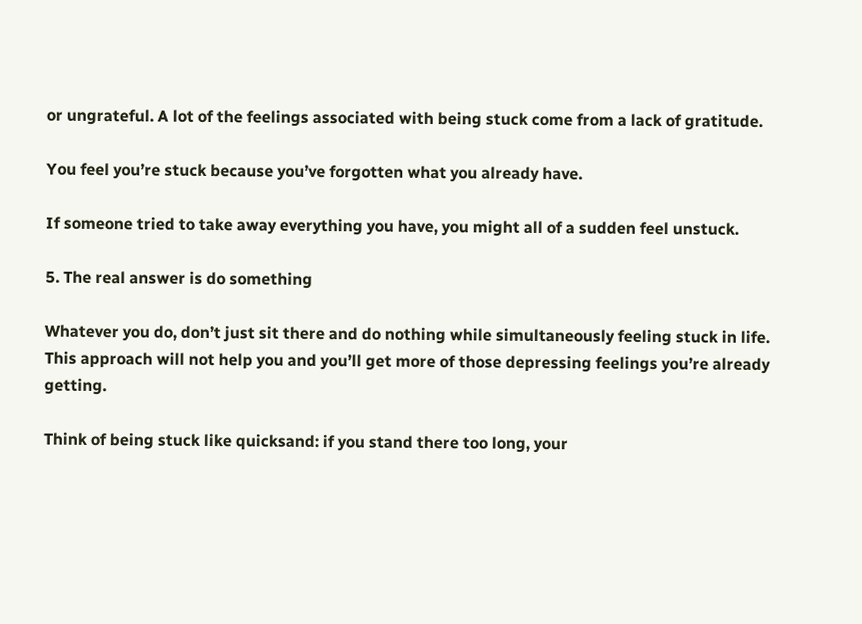or ungrateful. A lot of the feelings associated with being stuck come from a lack of gratitude.

You feel you’re stuck because you’ve forgotten what you already have.

If someone tried to take away everything you have, you might all of a sudden feel unstuck.

5. The real answer is do something

Whatever you do, don’t just sit there and do nothing while simultaneously feeling stuck in life. This approach will not help you and you’ll get more of those depressing feelings you’re already getting.

Think of being stuck like quicksand: if you stand there too long, your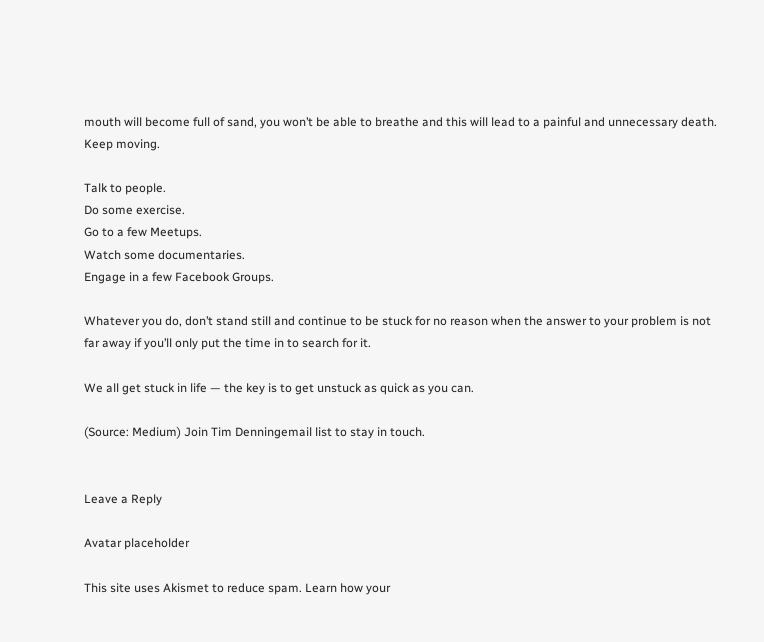mouth will become full of sand, you won’t be able to breathe and this will lead to a painful and unnecessary death. Keep moving.

Talk to people.
Do some exercise.
Go to a few Meetups.
Watch some documentaries.
Engage in a few Facebook Groups.

Whatever you do, don’t stand still and continue to be stuck for no reason when the answer to your problem is not far away if you’ll only put the time in to search for it.

We all get stuck in life — the key is to get unstuck as quick as you can.

(Source: Medium) Join Tim Denningemail list to stay in touch.


Leave a Reply

Avatar placeholder

This site uses Akismet to reduce spam. Learn how your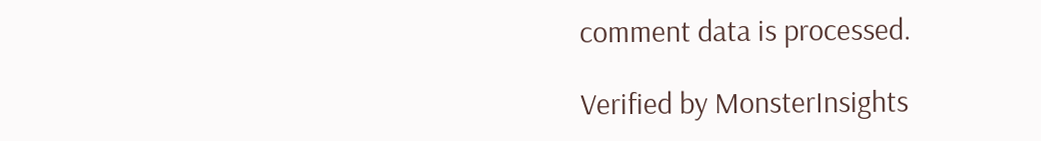comment data is processed.

Verified by MonsterInsights